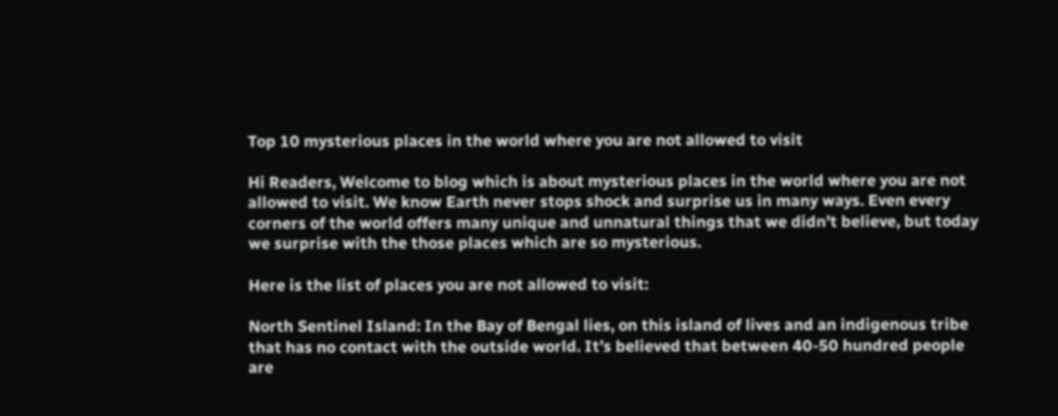Top 10 mysterious places in the world where you are not allowed to visit

Hi Readers, Welcome to blog which is about mysterious places in the world where you are not allowed to visit. We know Earth never stops shock and surprise us in many ways. Even every corners of the world offers many unique and unnatural things that we didn’t believe, but today we surprise with the those places which are so mysterious.

Here is the list of places you are not allowed to visit:

North Sentinel Island: In the Bay of Bengal lies, on this island of lives and an indigenous tribe that has no contact with the outside world. It’s believed that between 40-50 hundred people are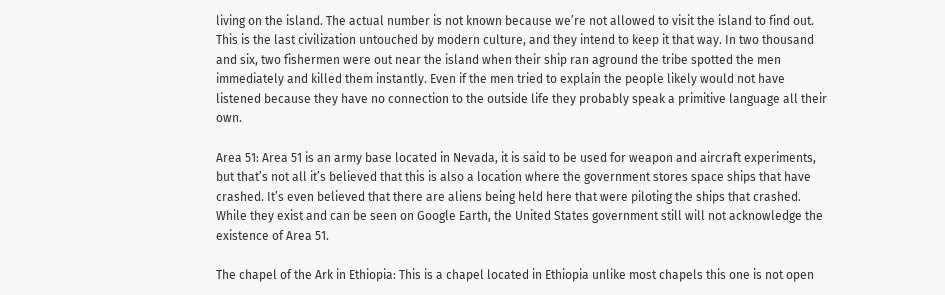living on the island. The actual number is not known because we’re not allowed to visit the island to find out. This is the last civilization untouched by modern culture, and they intend to keep it that way. In two thousand and six, two fishermen were out near the island when their ship ran aground the tribe spotted the men immediately and killed them instantly. Even if the men tried to explain the people likely would not have listened because they have no connection to the outside life they probably speak a primitive language all their own.

Area 51: Area 51 is an army base located in Nevada, it is said to be used for weapon and aircraft experiments, but that’s not all it’s believed that this is also a location where the government stores space ships that have crashed. It’s even believed that there are aliens being held here that were piloting the ships that crashed. While they exist and can be seen on Google Earth, the United States government still will not acknowledge the existence of Area 51.

The chapel of the Ark in Ethiopia: This is a chapel located in Ethiopia unlike most chapels this one is not open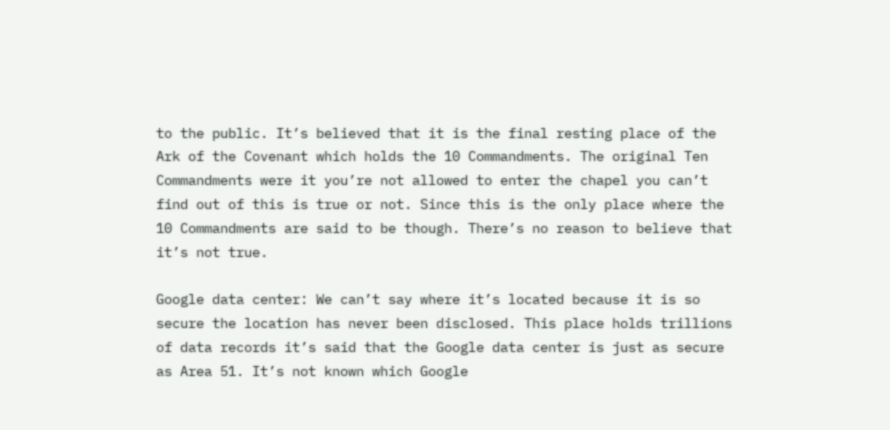to the public. It’s believed that it is the final resting place of the Ark of the Covenant which holds the 10 Commandments. The original Ten Commandments were it you’re not allowed to enter the chapel you can’t find out of this is true or not. Since this is the only place where the 10 Commandments are said to be though. There’s no reason to believe that it’s not true.

Google data center: We can’t say where it’s located because it is so secure the location has never been disclosed. This place holds trillions of data records it’s said that the Google data center is just as secure as Area 51. It’s not known which Google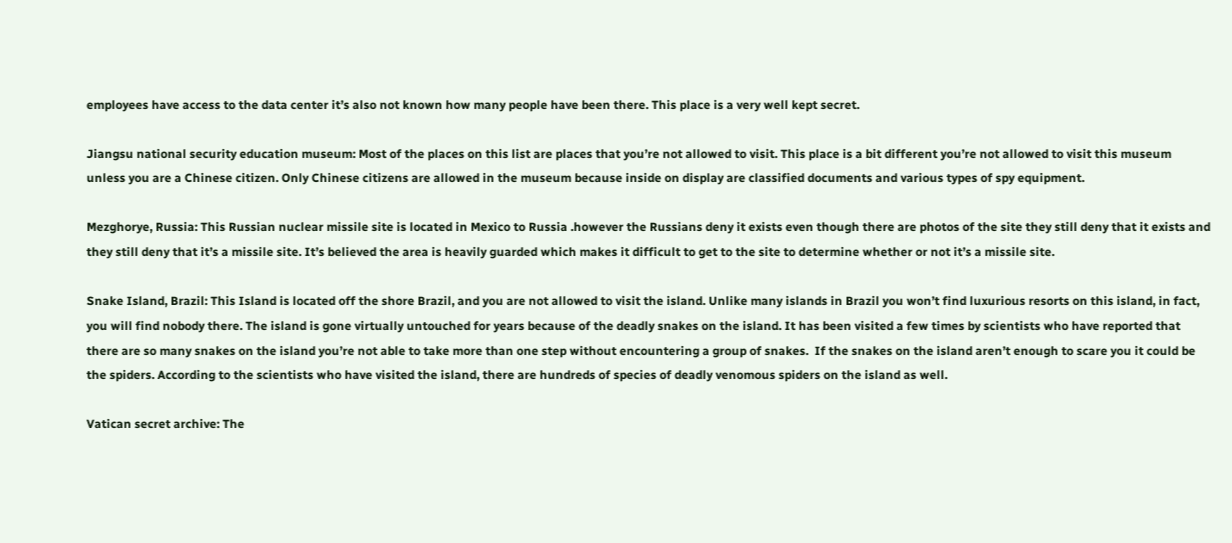employees have access to the data center it’s also not known how many people have been there. This place is a very well kept secret.

Jiangsu national security education museum: Most of the places on this list are places that you’re not allowed to visit. This place is a bit different you’re not allowed to visit this museum unless you are a Chinese citizen. Only Chinese citizens are allowed in the museum because inside on display are classified documents and various types of spy equipment.

Mezghorye, Russia: This Russian nuclear missile site is located in Mexico to Russia .however the Russians deny it exists even though there are photos of the site they still deny that it exists and they still deny that it’s a missile site. It’s believed the area is heavily guarded which makes it difficult to get to the site to determine whether or not it’s a missile site.

Snake Island, Brazil: This Island is located off the shore Brazil, and you are not allowed to visit the island. Unlike many islands in Brazil you won’t find luxurious resorts on this island, in fact, you will find nobody there. The island is gone virtually untouched for years because of the deadly snakes on the island. It has been visited a few times by scientists who have reported that there are so many snakes on the island you’re not able to take more than one step without encountering a group of snakes.  If the snakes on the island aren’t enough to scare you it could be the spiders. According to the scientists who have visited the island, there are hundreds of species of deadly venomous spiders on the island as well.

Vatican secret archive: The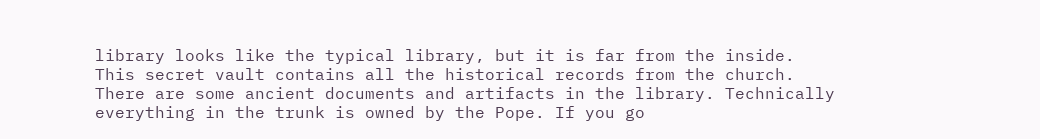library looks like the typical library, but it is far from the inside. This secret vault contains all the historical records from the church. There are some ancient documents and artifacts in the library. Technically everything in the trunk is owned by the Pope. If you go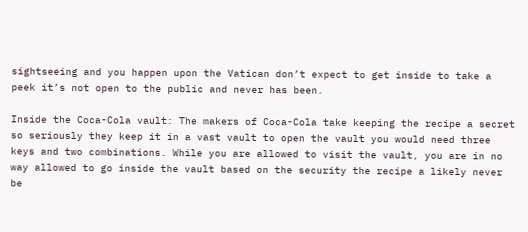sightseeing and you happen upon the Vatican don’t expect to get inside to take a peek it’s not open to the public and never has been.

Inside the Coca-Cola vault: The makers of Coca-Cola take keeping the recipe a secret so seriously they keep it in a vast vault to open the vault you would need three keys and two combinations. While you are allowed to visit the vault, you are in no way allowed to go inside the vault based on the security the recipe a likely never be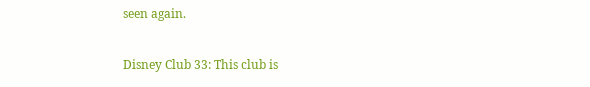seen again.

Disney Club 33: This club is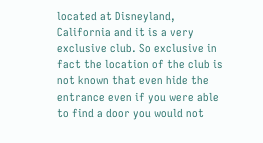located at Disneyland, California and it is a very exclusive club. So exclusive in fact the location of the club is not known that even hide the entrance even if you were able to find a door you would not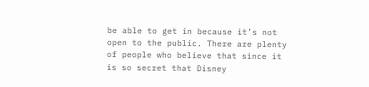be able to get in because it’s not open to the public. There are plenty of people who believe that since it is so secret that Disney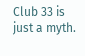Club 33 is just a myth.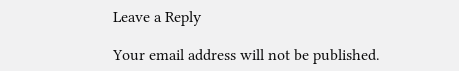Leave a Reply

Your email address will not be published.